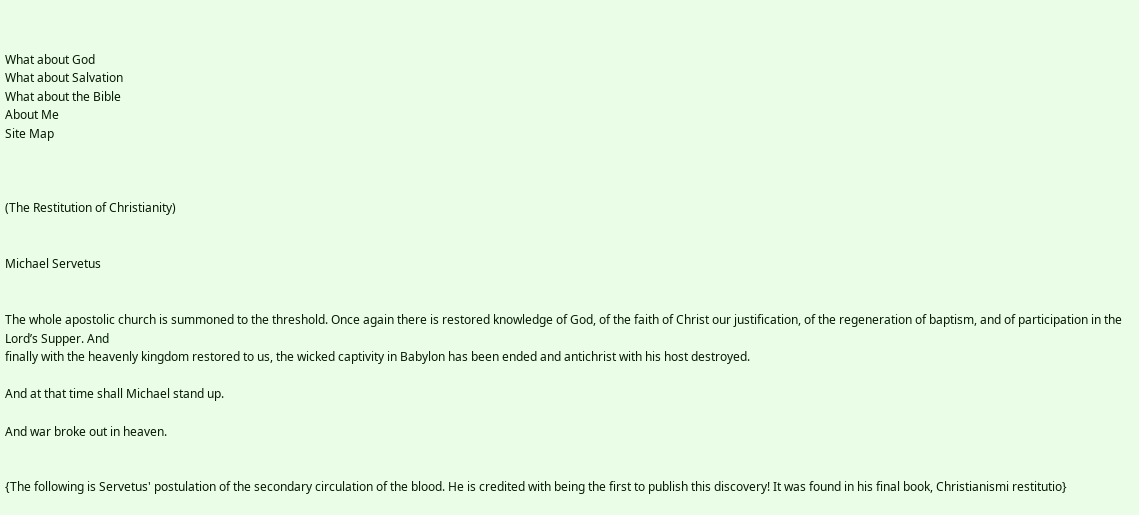What about God
What about Salvation
What about the Bible
About Me
Site Map



(The Restitution of Christianity)


Michael Servetus


The whole apostolic church is summoned to the threshold. Once again there is restored knowledge of God, of the faith of Christ our justification, of the regeneration of baptism, and of participation in the Lord’s Supper. And
finally with the heavenly kingdom restored to us, the wicked captivity in Babylon has been ended and antichrist with his host destroyed.

And at that time shall Michael stand up.

And war broke out in heaven.


{The following is Servetus' postulation of the secondary circulation of the blood. He is credited with being the first to publish this discovery! It was found in his final book, Christianismi restitutio}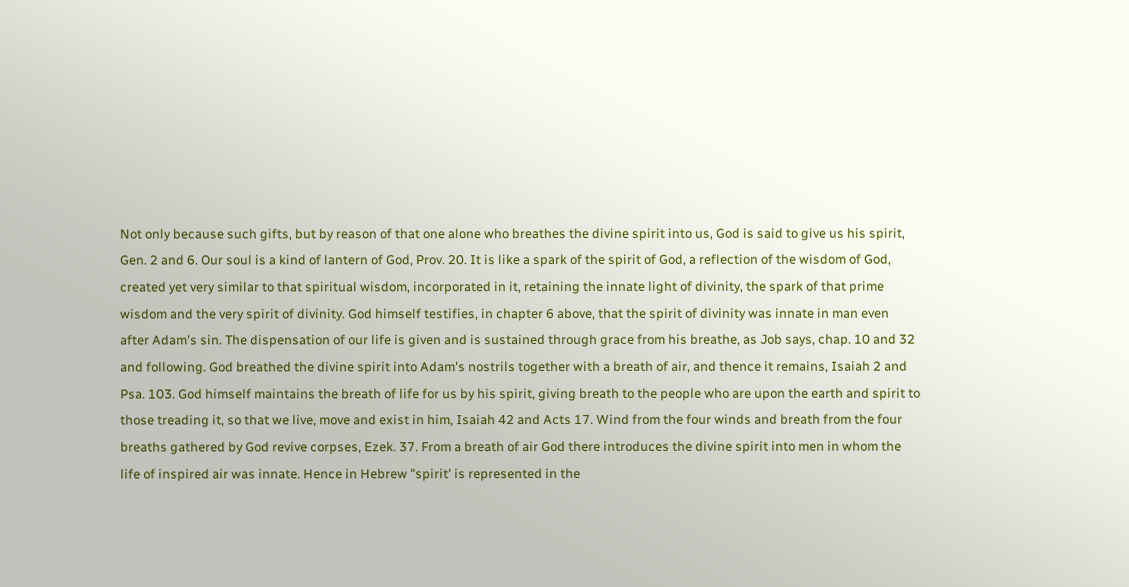Not only because such gifts, but by reason of that one alone who breathes the divine spirit into us, God is said to give us his spirit, Gen. 2 and 6. Our soul is a kind of lantern of God, Prov. 20. It is like a spark of the spirit of God, a reflection of the wisdom of God, created yet very similar to that spiritual wisdom, incorporated in it, retaining the innate light of divinity, the spark of that prime wisdom and the very spirit of divinity. God himself testifies, in chapter 6 above, that the spirit of divinity was innate in man even after Adam's sin. The dispensation of our life is given and is sustained through grace from his breathe, as Job says, chap. 10 and 32 and following. God breathed the divine spirit into Adam's nostrils together with a breath of air, and thence it remains, Isaiah 2 and Psa. 103. God himself maintains the breath of life for us by his spirit, giving breath to the people who are upon the earth and spirit to those treading it, so that we live, move and exist in him, Isaiah 42 and Acts 17. Wind from the four winds and breath from the four breaths gathered by God revive corpses, Ezek. 37. From a breath of air God there introduces the divine spirit into men in whom the life of inspired air was innate. Hence in Hebrew "spirit' is represented in the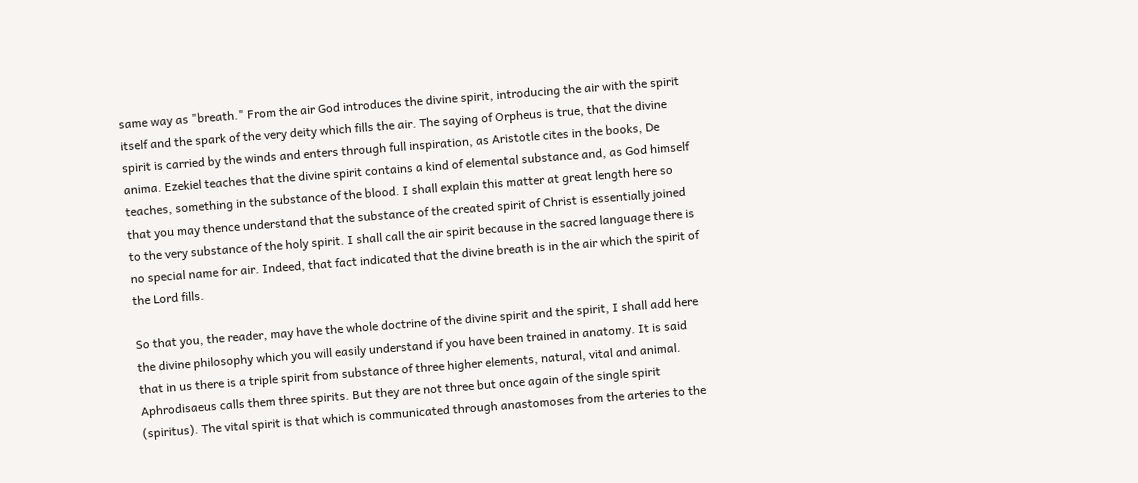same way as "breath." From the air God introduces the divine spirit, introducing the air with the spirit itself and the spark of the very deity which fills the air. The saying of Orpheus is true, that the divine spirit is carried by the winds and enters through full inspiration, as Aristotle cites in the books, De anima. Ezekiel teaches that the divine spirit contains a kind of elemental substance and, as God himself teaches, something in the substance of the blood. I shall explain this matter at great length here so that you may thence understand that the substance of the created spirit of Christ is essentially joined to the very substance of the holy spirit. I shall call the air spirit because in the sacred language there is no special name for air. Indeed, that fact indicated that the divine breath is in the air which the spirit of the Lord fills.

So that you, the reader, may have the whole doctrine of the divine spirit and the spirit, I shall add here the divine philosophy which you will easily understand if you have been trained in anatomy. It is said that in us there is a triple spirit from substance of three higher elements, natural, vital and animal. Aphrodisaeus calls them three spirits. But they are not three but once again of the single spirit (spiritus). The vital spirit is that which is communicated through anastomoses from the arteries to the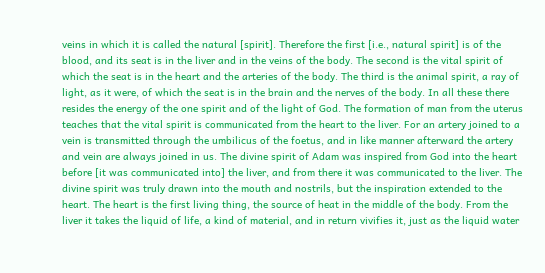veins in which it is called the natural [spirit]. Therefore the first [i.e., natural spirit] is of the blood, and its seat is in the liver and in the veins of the body. The second is the vital spirit of which the seat is in the heart and the arteries of the body. The third is the animal spirit, a ray of light, as it were, of which the seat is in the brain and the nerves of the body. In all these there resides the energy of the one spirit and of the light of God. The formation of man from the uterus teaches that the vital spirit is communicated from the heart to the liver. For an artery joined to a vein is transmitted through the umbilicus of the foetus, and in like manner afterward the artery and vein are always joined in us. The divine spirit of Adam was inspired from God into the heart before [it was communicated into] the liver, and from there it was communicated to the liver. The divine spirit was truly drawn into the mouth and nostrils, but the inspiration extended to the heart. The heart is the first living thing, the source of heat in the middle of the body. From the liver it takes the liquid of life, a kind of material, and in return vivifies it, just as the liquid water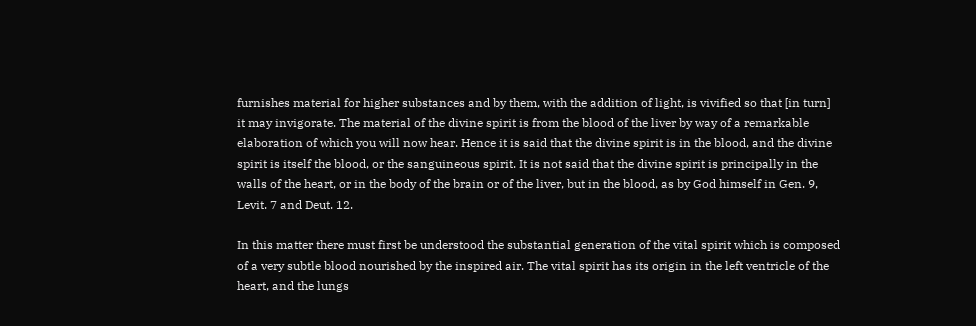furnishes material for higher substances and by them, with the addition of light, is vivified so that [in turn] it may invigorate. The material of the divine spirit is from the blood of the liver by way of a remarkable elaboration of which you will now hear. Hence it is said that the divine spirit is in the blood, and the divine spirit is itself the blood, or the sanguineous spirit. It is not said that the divine spirit is principally in the walls of the heart, or in the body of the brain or of the liver, but in the blood, as by God himself in Gen. 9, Levit. 7 and Deut. 12.

In this matter there must first be understood the substantial generation of the vital spirit which is composed of a very subtle blood nourished by the inspired air. The vital spirit has its origin in the left ventricle of the heart, and the lungs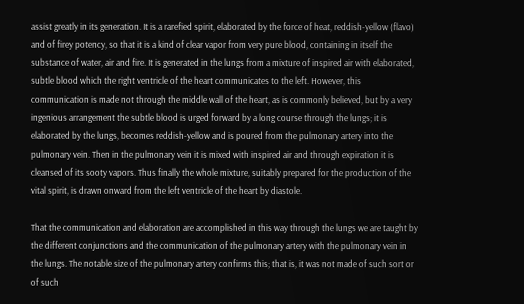assist greatly in its generation. It is a rarefied spirit, elaborated by the force of heat, reddish-yellow (flavo) and of firey potency, so that it is a kind of clear vapor from very pure blood, containing in itself the substance of water, air and fire. It is generated in the lungs from a mixture of inspired air with elaborated, subtle blood which the right ventricle of the heart communicates to the left. However, this communication is made not through the middle wall of the heart, as is commonly believed, but by a very ingenious arrangement the subtle blood is urged forward by a long course through the lungs; it is elaborated by the lungs, becomes reddish-yellow and is poured from the pulmonary artery into the pulmonary vein. Then in the pulmonary vein it is mixed with inspired air and through expiration it is cleansed of its sooty vapors. Thus finally the whole mixture, suitably prepared for the production of the vital spirit, is drawn onward from the left ventricle of the heart by diastole.

That the communication and elaboration are accomplished in this way through the lungs we are taught by the different conjunctions and the communication of the pulmonary artery with the pulmonary vein in the lungs. The notable size of the pulmonary artery confirms this; that is, it was not made of such sort or of such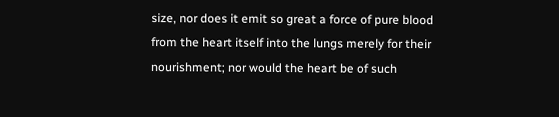size, nor does it emit so great a force of pure blood from the heart itself into the lungs merely for their nourishment; nor would the heart be of such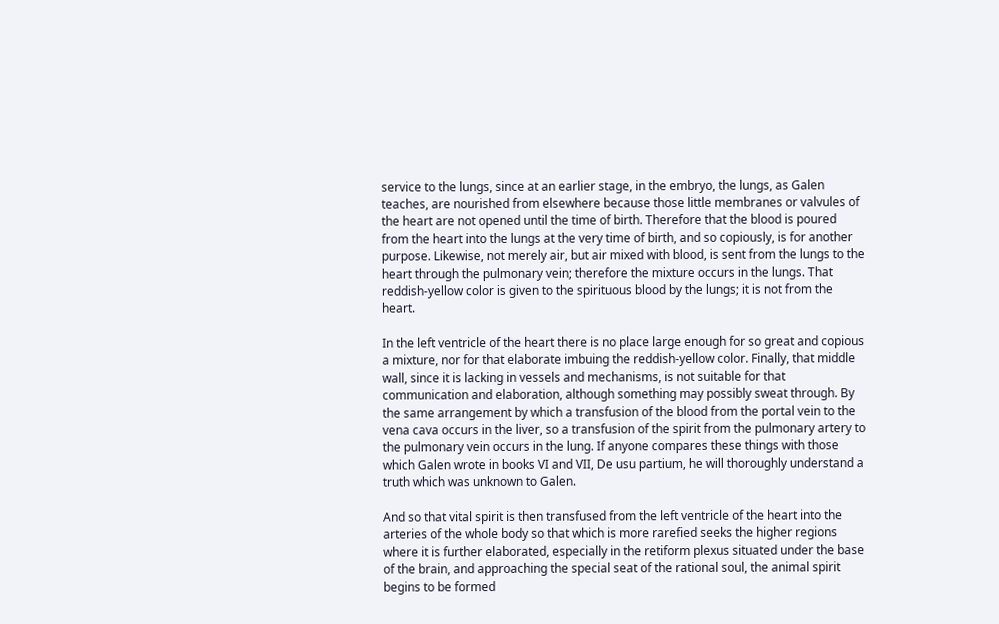service to the lungs, since at an earlier stage, in the embryo, the lungs, as Galen teaches, are nourished from elsewhere because those little membranes or valvules of the heart are not opened until the time of birth. Therefore that the blood is poured from the heart into the lungs at the very time of birth, and so copiously, is for another purpose. Likewise, not merely air, but air mixed with blood, is sent from the lungs to the heart through the pulmonary vein; therefore the mixture occurs in the lungs. That reddish-yellow color is given to the spirituous blood by the lungs; it is not from the heart.

In the left ventricle of the heart there is no place large enough for so great and copious a mixture, nor for that elaborate imbuing the reddish-yellow color. Finally, that middle wall, since it is lacking in vessels and mechanisms, is not suitable for that communication and elaboration, although something may possibly sweat through. By the same arrangement by which a transfusion of the blood from the portal vein to the vena cava occurs in the liver, so a transfusion of the spirit from the pulmonary artery to the pulmonary vein occurs in the lung. If anyone compares these things with those which Galen wrote in books VI and VII, De usu partium, he will thoroughly understand a truth which was unknown to Galen.

And so that vital spirit is then transfused from the left ventricle of the heart into the arteries of the whole body so that which is more rarefied seeks the higher regions where it is further elaborated, especially in the retiform plexus situated under the base of the brain, and approaching the special seat of the rational soul, the animal spirit begins to be formed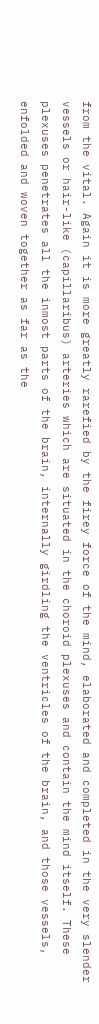from the vital. Again it is more greatly rarefied by the firey force of the mind, elaborated and completed in the very slender vessels or hair-like (capillaribus) arteries which are situated in the choroid plexuses and contain the mind itself. These plexuses penetrates all the inmost parts of the brain, internally girdling the ventricles of the brain, and those vessels, enfolded and woven together as far as the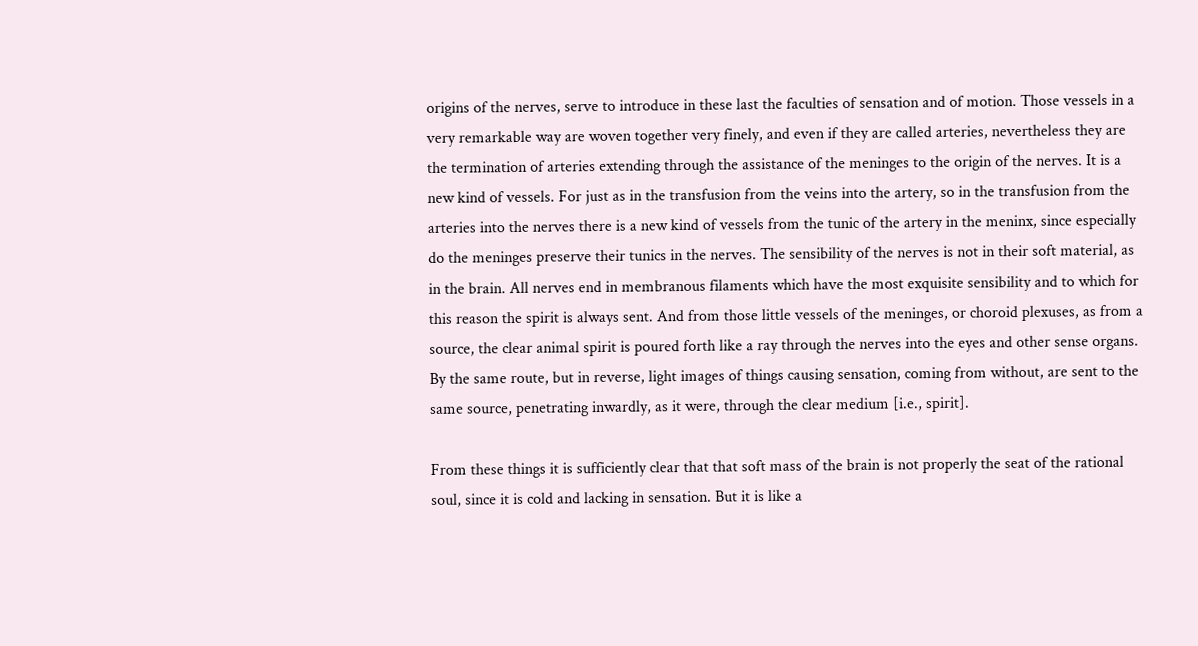origins of the nerves, serve to introduce in these last the faculties of sensation and of motion. Those vessels in a very remarkable way are woven together very finely, and even if they are called arteries, nevertheless they are the termination of arteries extending through the assistance of the meninges to the origin of the nerves. It is a new kind of vessels. For just as in the transfusion from the veins into the artery, so in the transfusion from the arteries into the nerves there is a new kind of vessels from the tunic of the artery in the meninx, since especially do the meninges preserve their tunics in the nerves. The sensibility of the nerves is not in their soft material, as in the brain. All nerves end in membranous filaments which have the most exquisite sensibility and to which for this reason the spirit is always sent. And from those little vessels of the meninges, or choroid plexuses, as from a source, the clear animal spirit is poured forth like a ray through the nerves into the eyes and other sense organs. By the same route, but in reverse, light images of things causing sensation, coming from without, are sent to the same source, penetrating inwardly, as it were, through the clear medium [i.e., spirit].

From these things it is sufficiently clear that that soft mass of the brain is not properly the seat of the rational soul, since it is cold and lacking in sensation. But it is like a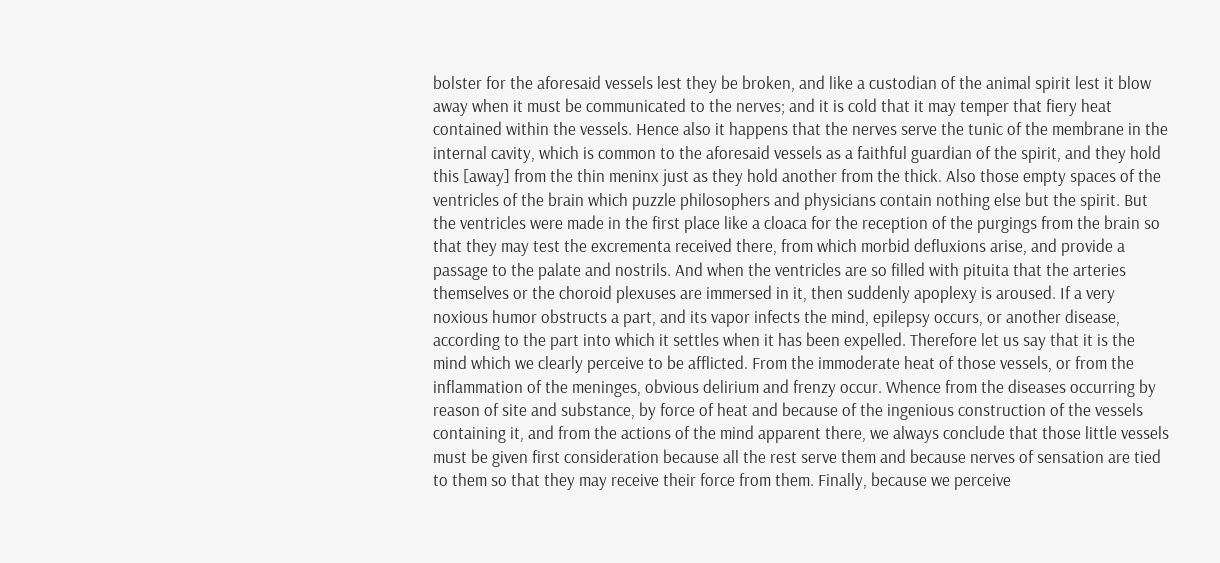bolster for the aforesaid vessels lest they be broken, and like a custodian of the animal spirit lest it blow away when it must be communicated to the nerves; and it is cold that it may temper that fiery heat contained within the vessels. Hence also it happens that the nerves serve the tunic of the membrane in the internal cavity, which is common to the aforesaid vessels as a faithful guardian of the spirit, and they hold this [away] from the thin meninx just as they hold another from the thick. Also those empty spaces of the ventricles of the brain which puzzle philosophers and physicians contain nothing else but the spirit. But the ventricles were made in the first place like a cloaca for the reception of the purgings from the brain so that they may test the excrementa received there, from which morbid defluxions arise, and provide a passage to the palate and nostrils. And when the ventricles are so filled with pituita that the arteries themselves or the choroid plexuses are immersed in it, then suddenly apoplexy is aroused. If a very noxious humor obstructs a part, and its vapor infects the mind, epilepsy occurs, or another disease, according to the part into which it settles when it has been expelled. Therefore let us say that it is the mind which we clearly perceive to be afflicted. From the immoderate heat of those vessels, or from the inflammation of the meninges, obvious delirium and frenzy occur. Whence from the diseases occurring by reason of site and substance, by force of heat and because of the ingenious construction of the vessels containing it, and from the actions of the mind apparent there, we always conclude that those little vessels must be given first consideration because all the rest serve them and because nerves of sensation are tied to them so that they may receive their force from them. Finally, because we perceive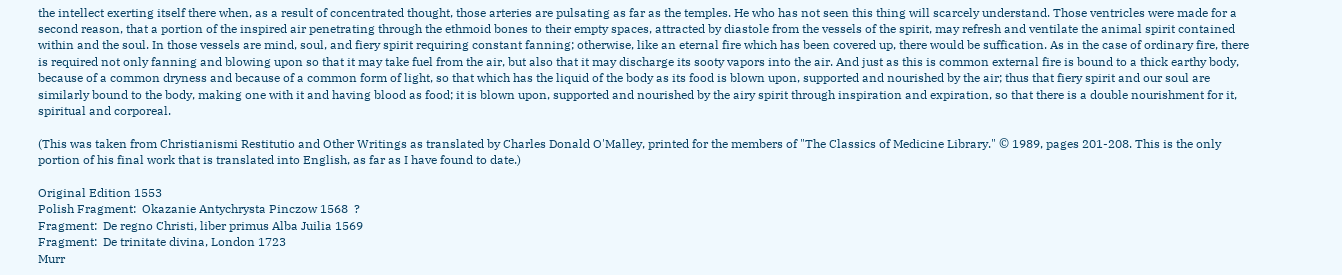the intellect exerting itself there when, as a result of concentrated thought, those arteries are pulsating as far as the temples. He who has not seen this thing will scarcely understand. Those ventricles were made for a second reason, that a portion of the inspired air penetrating through the ethmoid bones to their empty spaces, attracted by diastole from the vessels of the spirit, may refresh and ventilate the animal spirit contained within and the soul. In those vessels are mind, soul, and fiery spirit requiring constant fanning; otherwise, like an eternal fire which has been covered up, there would be suffication. As in the case of ordinary fire, there is required not only fanning and blowing upon so that it may take fuel from the air, but also that it may discharge its sooty vapors into the air. And just as this is common external fire is bound to a thick earthy body, because of a common dryness and because of a common form of light, so that which has the liquid of the body as its food is blown upon, supported and nourished by the air; thus that fiery spirit and our soul are similarly bound to the body, making one with it and having blood as food; it is blown upon, supported and nourished by the airy spirit through inspiration and expiration, so that there is a double nourishment for it, spiritual and corporeal.

(This was taken from Christianismi Restitutio and Other Writings as translated by Charles Donald O'Malley, printed for the members of "The Classics of Medicine Library." © 1989, pages 201-208. This is the only portion of his final work that is translated into English, as far as I have found to date.)

Original Edition 1553
Polish Fragment:  Okazanie Antychrysta Pinczow 1568  ?
Fragment:  De regno Christi, liber primus Alba Juilia 1569
Fragment:  De trinitate divina, London 1723
Murr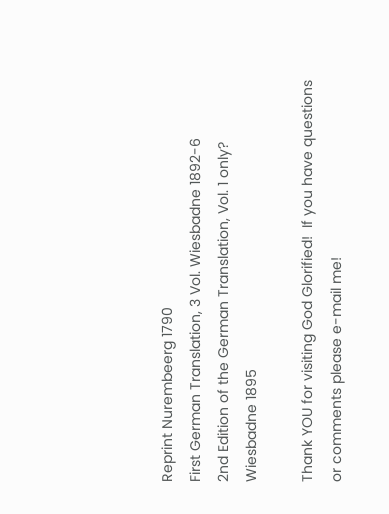Reprint Nurembeerg 1790
First German Translation, 3 Vol. Wiesbadne 1892-6
2nd Edition of the German Translation, Vol. 1 only?  Wiesbadne 1895

Thank YOU for visiting God Glorified!  If you have questions or comments please e-mail me!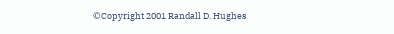©Copyright 2001 Randall D. Hughes